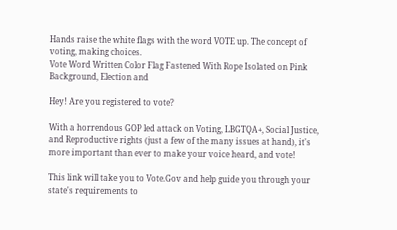Hands raise the white flags with the word VOTE up. The concept of voting, making choices.
Vote Word Written Color Flag Fastened With Rope Isolated on Pink Background, Election and

Hey! Are you registered to vote?

With a horrendous GOP led attack on Voting, LBGTQA+, Social Justice, and Reproductive rights (just a few of the many issues at hand), it's more important than ever to make your voice heard, and vote!

This link will take you to Vote.Gov and help guide you through your state's requirements to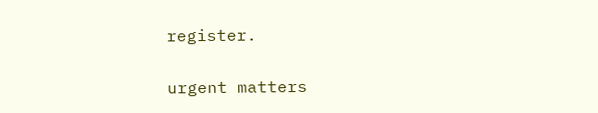register.


urgent matters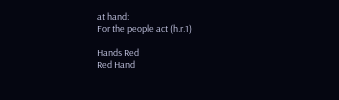at hand:
For the people act (h.r.1)

Hands Red
Red Hand